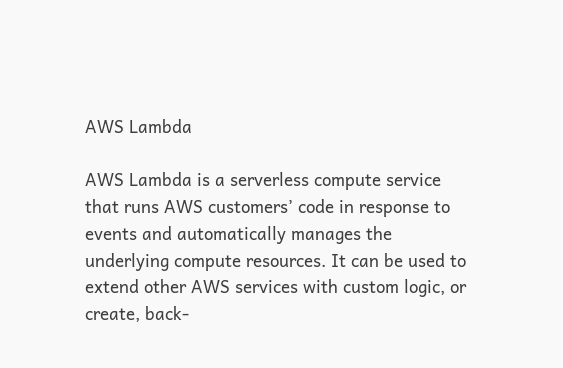AWS Lambda

AWS Lambda is a serverless compute service that runs AWS customers’ code in response to events and automatically manages the underlying compute resources. It can be used to extend other AWS services with custom logic, or create, back-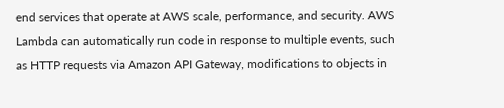end services that operate at AWS scale, performance, and security. AWS Lambda can automatically run code in response to multiple events, such as HTTP requests via Amazon API Gateway, modifications to objects in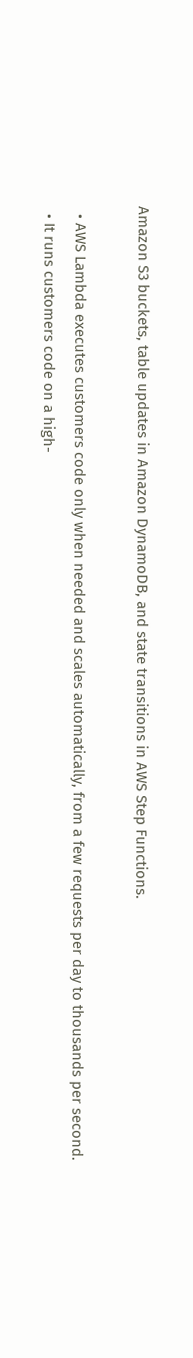Amazon S3 buckets, table updates in Amazon DynamoDB, and state transitions in AWS Step Functions.

  • AWS Lambda executes customers code only when needed and scales automatically, from a few requests per day to thousands per second.
  • It runs customers code on a high-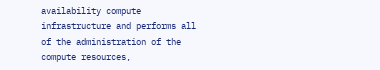availability compute infrastructure and performs all of the administration of the compute resources,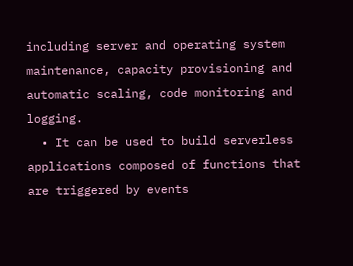including server and operating system maintenance, capacity provisioning and automatic scaling, code monitoring and logging.
  • It can be used to build serverless applications composed of functions that are triggered by events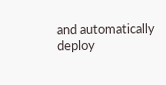and automatically deploy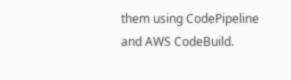them using CodePipeline and AWS CodeBuild.